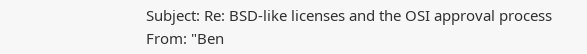Subject: Re: BSD-like licenses and the OSI approval process
From: "Ben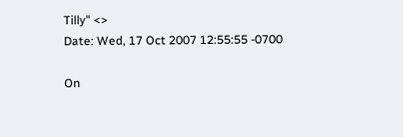Tilly" <>
Date: Wed, 17 Oct 2007 12:55:55 -0700

On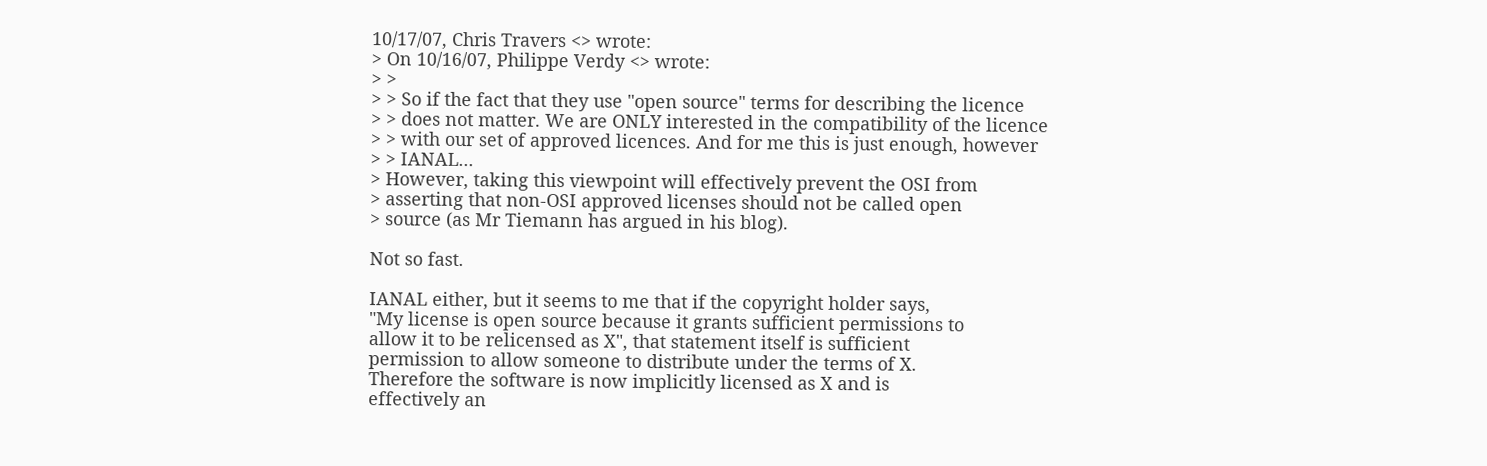10/17/07, Chris Travers <> wrote:
> On 10/16/07, Philippe Verdy <> wrote:
> >
> > So if the fact that they use "open source" terms for describing the licence
> > does not matter. We are ONLY interested in the compatibility of the licence
> > with our set of approved licences. And for me this is just enough, however
> > IANAL...
> However, taking this viewpoint will effectively prevent the OSI from
> asserting that non-OSI approved licenses should not be called open
> source (as Mr Tiemann has argued in his blog).

Not so fast.

IANAL either, but it seems to me that if the copyright holder says,
"My license is open source because it grants sufficient permissions to
allow it to be relicensed as X", that statement itself is sufficient
permission to allow someone to distribute under the terms of X.
Therefore the software is now implicitly licensed as X and is
effectively an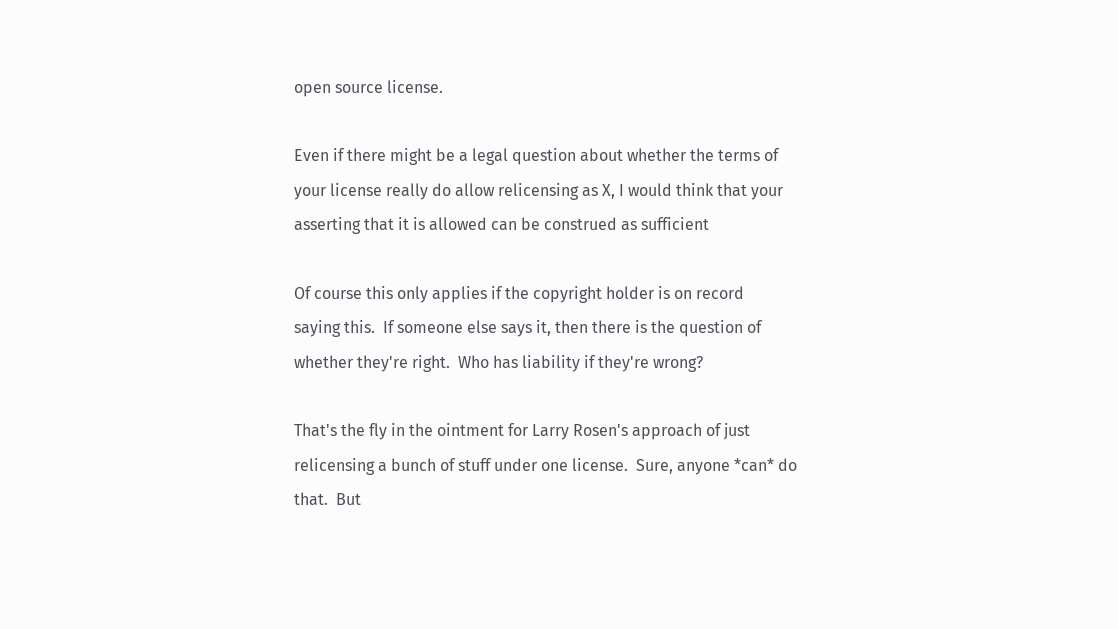open source license.

Even if there might be a legal question about whether the terms of
your license really do allow relicensing as X, I would think that your
asserting that it is allowed can be construed as sufficient

Of course this only applies if the copyright holder is on record
saying this.  If someone else says it, then there is the question of
whether they're right.  Who has liability if they're wrong?

That's the fly in the ointment for Larry Rosen's approach of just
relicensing a bunch of stuff under one license.  Sure, anyone *can* do
that.  But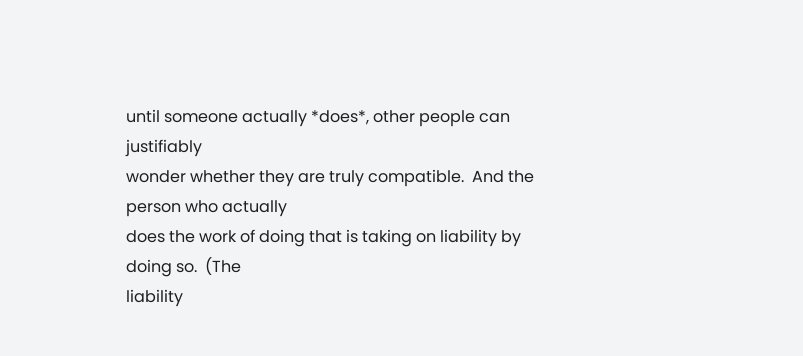until someone actually *does*, other people can justifiably
wonder whether they are truly compatible.  And the person who actually
does the work of doing that is taking on liability by doing so.  (The
liability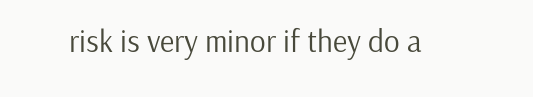risk is very minor if they do a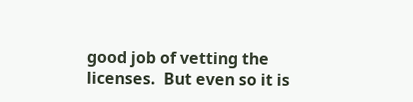good job of vetting the
licenses.  But even so it is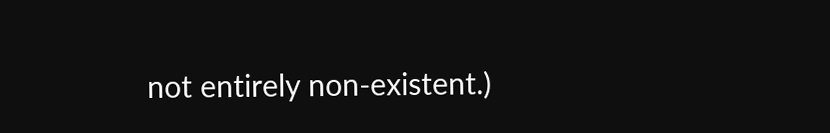not entirely non-existent.)